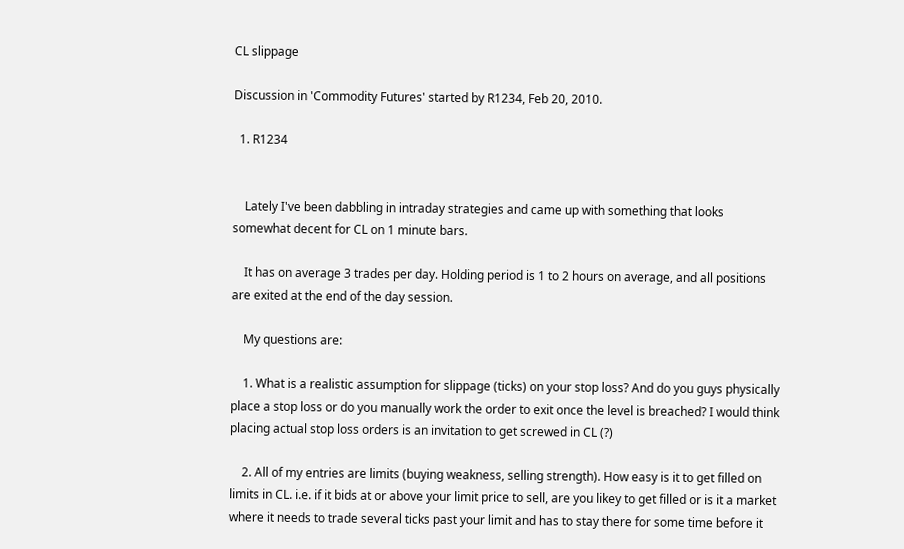CL slippage

Discussion in 'Commodity Futures' started by R1234, Feb 20, 2010.

  1. R1234


    Lately I've been dabbling in intraday strategies and came up with something that looks somewhat decent for CL on 1 minute bars.

    It has on average 3 trades per day. Holding period is 1 to 2 hours on average, and all positions are exited at the end of the day session.

    My questions are:

    1. What is a realistic assumption for slippage (ticks) on your stop loss? And do you guys physically place a stop loss or do you manually work the order to exit once the level is breached? I would think placing actual stop loss orders is an invitation to get screwed in CL (?)

    2. All of my entries are limits (buying weakness, selling strength). How easy is it to get filled on limits in CL. i.e. if it bids at or above your limit price to sell, are you likey to get filled or is it a market where it needs to trade several ticks past your limit and has to stay there for some time before it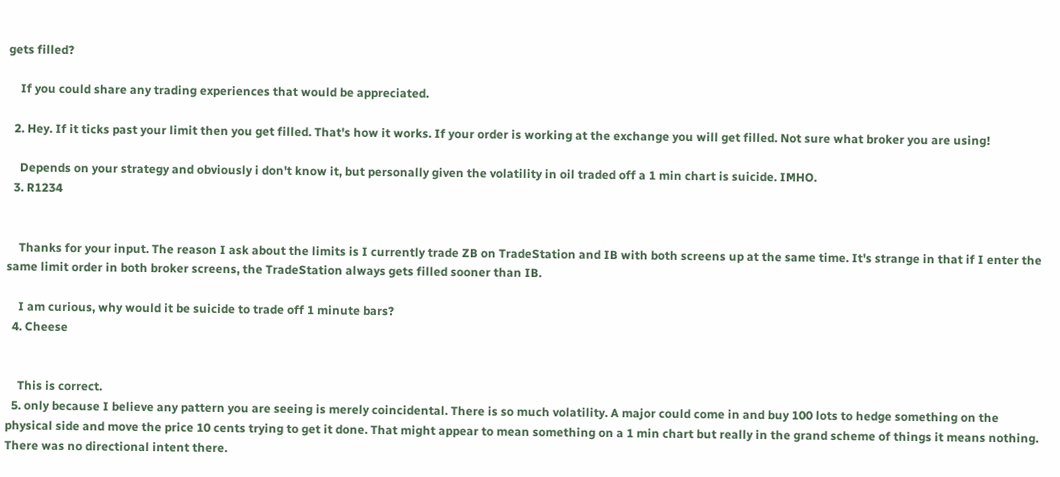gets filled?

    If you could share any trading experiences that would be appreciated.

  2. Hey. If it ticks past your limit then you get filled. That's how it works. If your order is working at the exchange you will get filled. Not sure what broker you are using!

    Depends on your strategy and obviously i don't know it, but personally given the volatility in oil traded off a 1 min chart is suicide. IMHO.
  3. R1234


    Thanks for your input. The reason I ask about the limits is I currently trade ZB on TradeStation and IB with both screens up at the same time. It's strange in that if I enter the same limit order in both broker screens, the TradeStation always gets filled sooner than IB.

    I am curious, why would it be suicide to trade off 1 minute bars?
  4. Cheese


    This is correct.
  5. only because I believe any pattern you are seeing is merely coincidental. There is so much volatility. A major could come in and buy 100 lots to hedge something on the physical side and move the price 10 cents trying to get it done. That might appear to mean something on a 1 min chart but really in the grand scheme of things it means nothing. There was no directional intent there.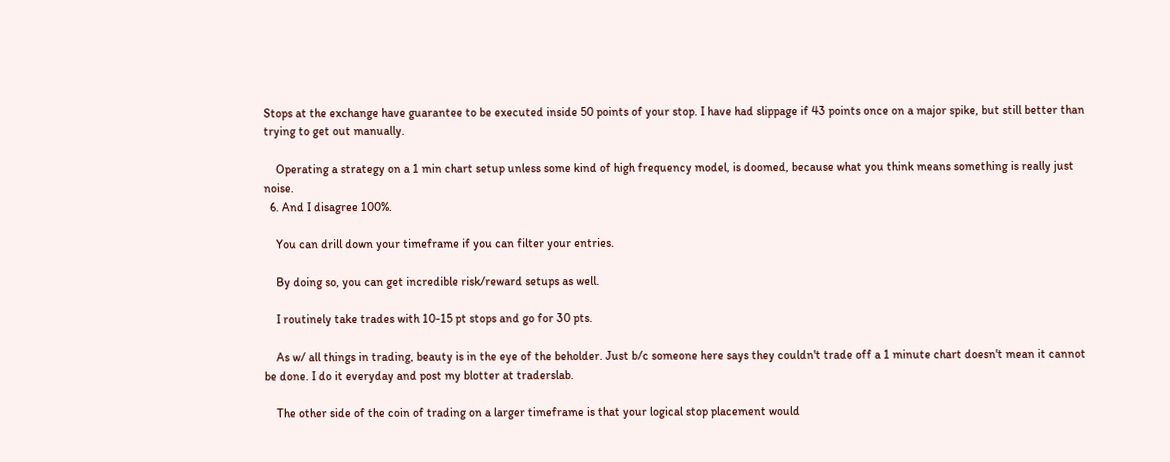Stops at the exchange have guarantee to be executed inside 50 points of your stop. I have had slippage if 43 points once on a major spike, but still better than trying to get out manually.

    Operating a strategy on a 1 min chart setup unless some kind of high frequency model, is doomed, because what you think means something is really just noise.
  6. And I disagree 100%.

    You can drill down your timeframe if you can filter your entries.

    By doing so, you can get incredible risk/reward setups as well.

    I routinely take trades with 10-15 pt stops and go for 30 pts.

    As w/ all things in trading, beauty is in the eye of the beholder. Just b/c someone here says they couldn't trade off a 1 minute chart doesn't mean it cannot be done. I do it everyday and post my blotter at traderslab.

    The other side of the coin of trading on a larger timeframe is that your logical stop placement would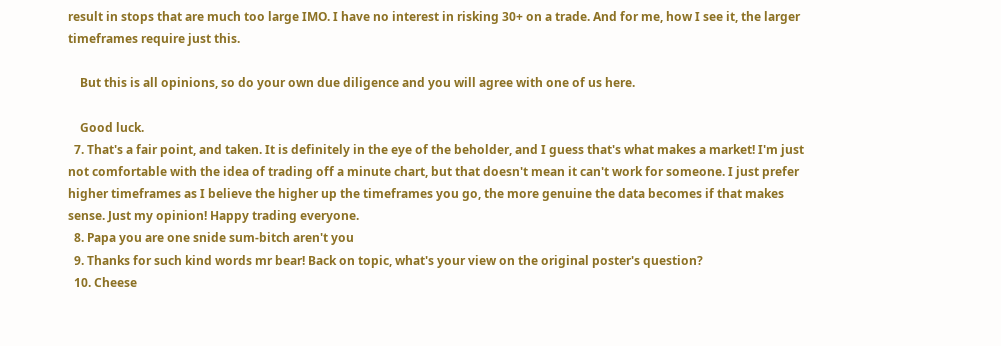result in stops that are much too large IMO. I have no interest in risking 30+ on a trade. And for me, how I see it, the larger timeframes require just this.

    But this is all opinions, so do your own due diligence and you will agree with one of us here.

    Good luck.
  7. That's a fair point, and taken. It is definitely in the eye of the beholder, and I guess that's what makes a market! I'm just not comfortable with the idea of trading off a minute chart, but that doesn't mean it can't work for someone. I just prefer higher timeframes as I believe the higher up the timeframes you go, the more genuine the data becomes if that makes sense. Just my opinion! Happy trading everyone.
  8. Papa you are one snide sum-bitch aren't you
  9. Thanks for such kind words mr bear! Back on topic, what's your view on the original poster's question?
  10. Cheese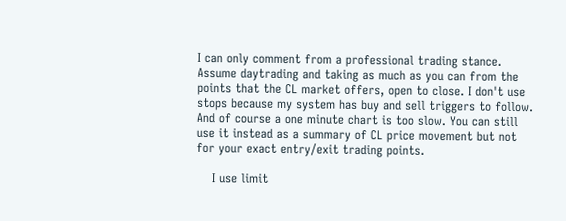I can only comment from a professional trading stance. Assume daytrading and taking as much as you can from the points that the CL market offers, open to close. I don't use stops because my system has buy and sell triggers to follow. And of course a one minute chart is too slow. You can still use it instead as a summary of CL price movement but not for your exact entry/exit trading points.

    I use limit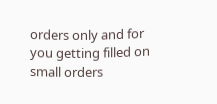orders only and for you getting filled on small orders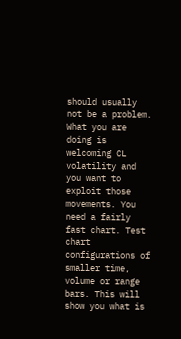should usually not be a problem. What you are doing is welcoming CL volatility and you want to exploit those movements. You need a fairly fast chart. Test chart configurations of smaller time, volume or range bars. This will show you what is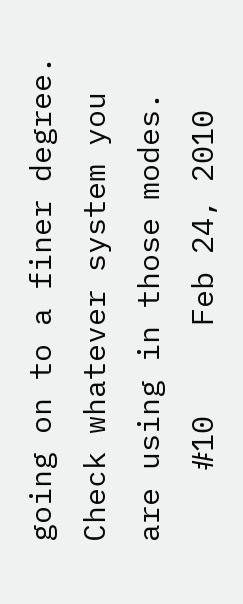going on to a finer degree. Check whatever system you are using in those modes.
    #10     Feb 24, 2010